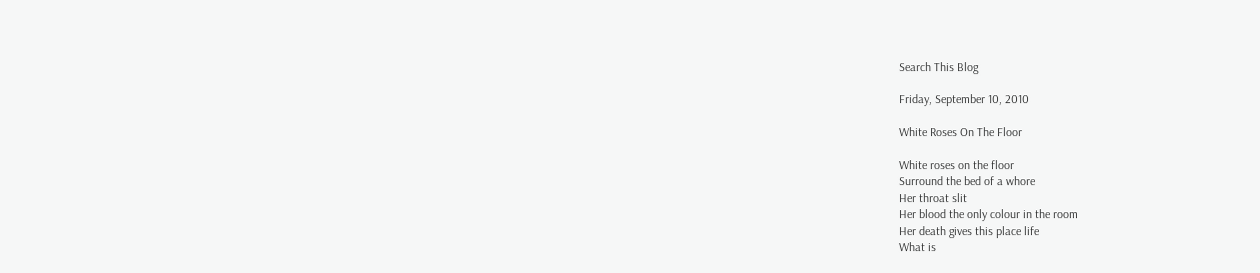Search This Blog

Friday, September 10, 2010

White Roses On The Floor

White roses on the floor
Surround the bed of a whore
Her throat slit
Her blood the only colour in the room
Her death gives this place life
What is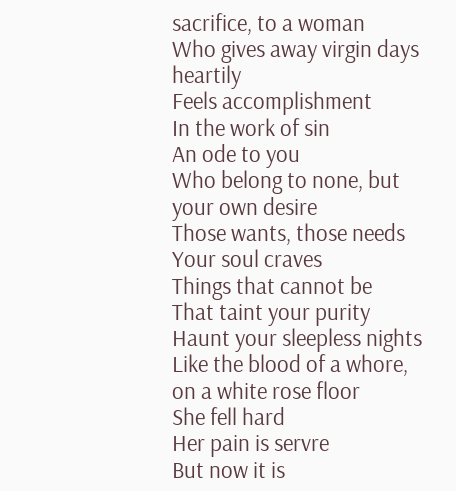sacrifice, to a woman
Who gives away virgin days heartily
Feels accomplishment
In the work of sin
An ode to you
Who belong to none, but your own desire
Those wants, those needs
Your soul craves
Things that cannot be
That taint your purity
Haunt your sleepless nights
Like the blood of a whore, on a white rose floor
She fell hard
Her pain is servre
But now it is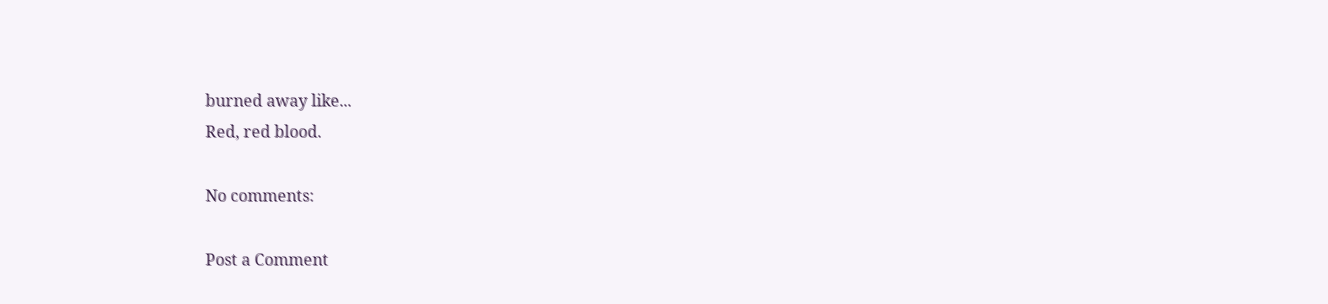burned away like...
Red, red blood.

No comments:

Post a Comment